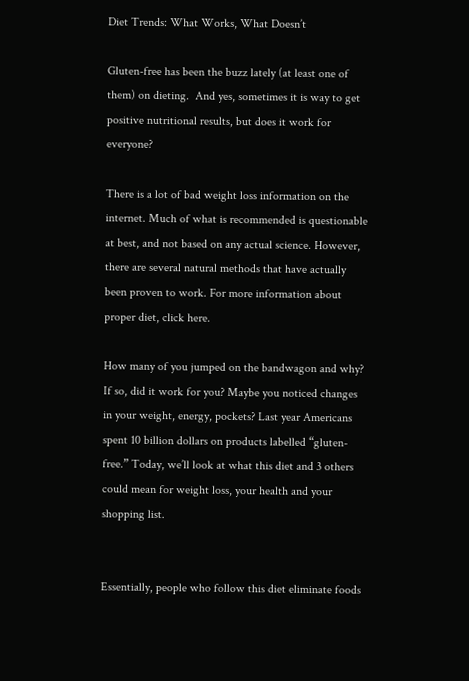Diet Trends: What Works, What Doesn’t

Gluten-free has been the buzz lately (at least one of them) on dieting.  And yes, sometimes it is way to get positive nutritional results, but does it work for everyone?

There is a lot of bad weight loss information on the internet. Much of what is recommended is questionable at best, and not based on any actual science. However, there are several natural methods that have actually been proven to work. For more information about proper diet, click here.

How many of you jumped on the bandwagon and why? If so, did it work for you? Maybe you noticed changes in your weight, energy, pockets? Last year Americans spent 10 billion dollars on products labelled “gluten-free.” Today, we’ll look at what this diet and 3 others could mean for weight loss, your health and your shopping list.


Essentially, people who follow this diet eliminate foods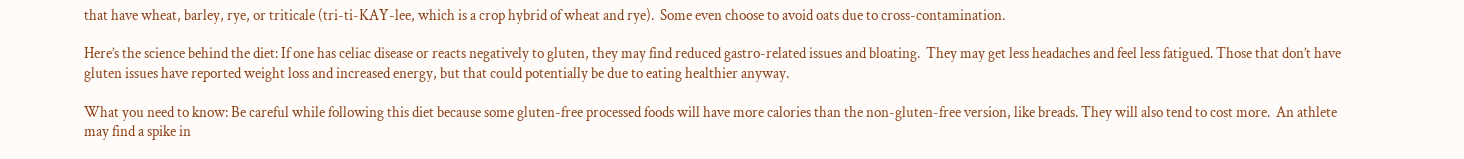that have wheat, barley, rye, or triticale (tri-ti-KAY-lee, which is a crop hybrid of wheat and rye).  Some even choose to avoid oats due to cross-contamination.

Here’s the science behind the diet: If one has celiac disease or reacts negatively to gluten, they may find reduced gastro-related issues and bloating.  They may get less headaches and feel less fatigued. Those that don’t have gluten issues have reported weight loss and increased energy, but that could potentially be due to eating healthier anyway.

What you need to know: Be careful while following this diet because some gluten-free processed foods will have more calories than the non-gluten-free version, like breads. They will also tend to cost more.  An athlete may find a spike in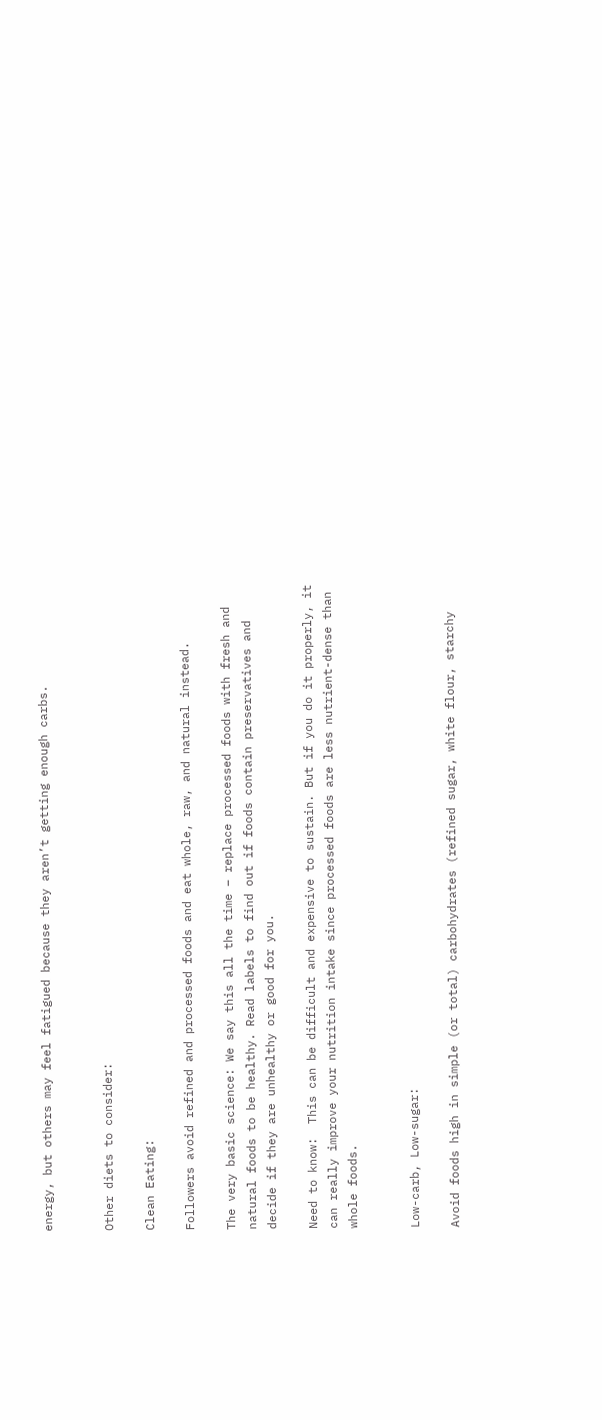energy, but others may feel fatigued because they aren’t getting enough carbs.


Other diets to consider:

Clean Eating:

Followers avoid refined and processed foods and eat whole, raw, and natural instead.

The very basic science: We say this all the time – replace processed foods with fresh and natural foods to be healthy. Read labels to find out if foods contain preservatives and decide if they are unhealthy or good for you.

Need to know:  This can be difficult and expensive to sustain. But if you do it properly, it can really improve your nutrition intake since processed foods are less nutrient-dense than whole foods.


Low-carb, Low-sugar:

Avoid foods high in simple (or total) carbohydrates (refined sugar, white flour, starchy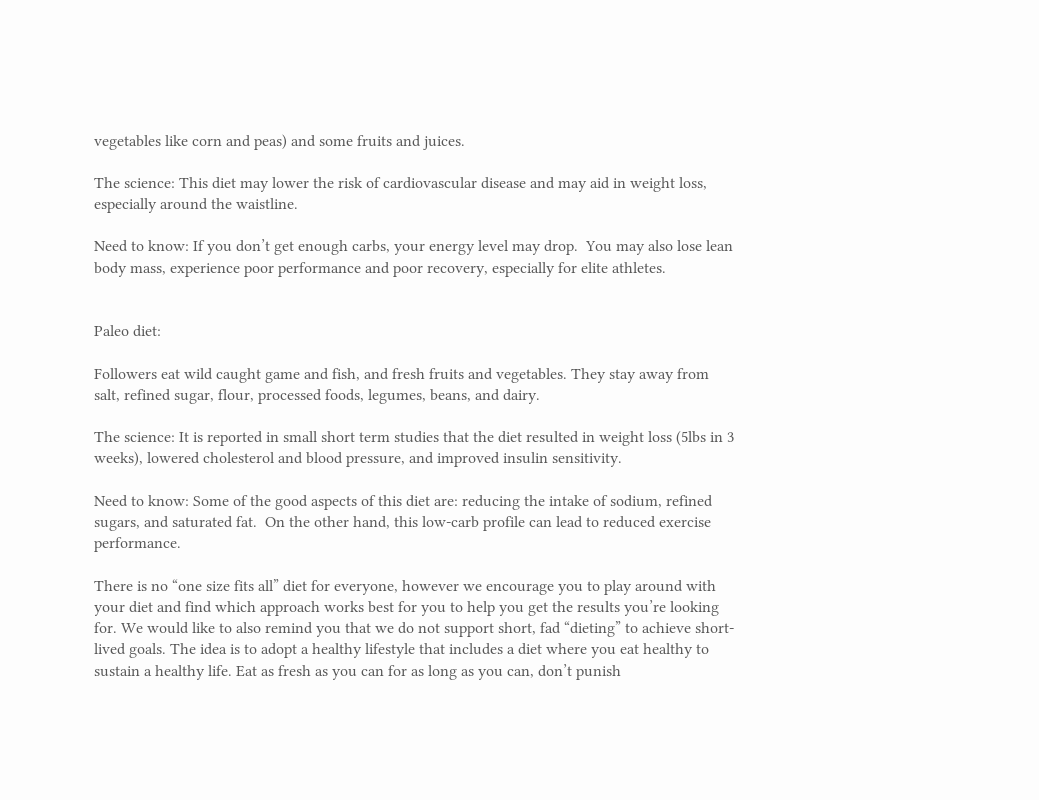vegetables like corn and peas) and some fruits and juices.

The science: This diet may lower the risk of cardiovascular disease and may aid in weight loss, especially around the waistline.

Need to know: If you don’t get enough carbs, your energy level may drop.  You may also lose lean body mass, experience poor performance and poor recovery, especially for elite athletes.


Paleo diet:

Followers eat wild caught game and fish, and fresh fruits and vegetables. They stay away from salt, refined sugar, flour, processed foods, legumes, beans, and dairy.

The science: It is reported in small short term studies that the diet resulted in weight loss (5lbs in 3 weeks), lowered cholesterol and blood pressure, and improved insulin sensitivity.

Need to know: Some of the good aspects of this diet are: reducing the intake of sodium, refined sugars, and saturated fat.  On the other hand, this low-carb profile can lead to reduced exercise performance.

There is no “one size fits all” diet for everyone, however we encourage you to play around with your diet and find which approach works best for you to help you get the results you’re looking for. We would like to also remind you that we do not support short, fad “dieting” to achieve short-lived goals. The idea is to adopt a healthy lifestyle that includes a diet where you eat healthy to sustain a healthy life. Eat as fresh as you can for as long as you can, don’t punish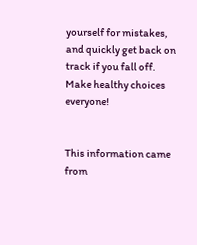yourself for mistakes, and quickly get back on track if you fall off. Make healthy choices everyone!


This information came from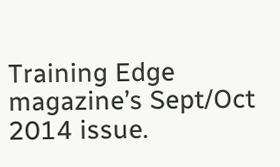Training Edge magazine’s Sept/Oct 2014 issue.